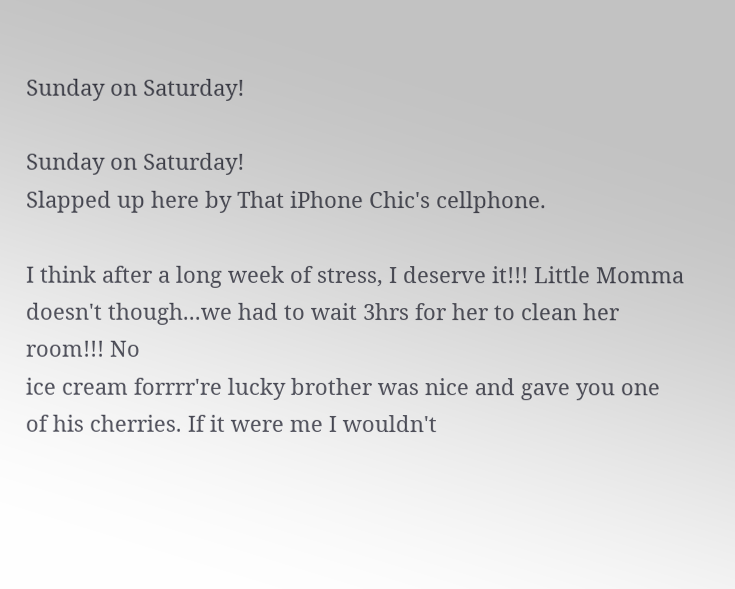Sunday on Saturday!

Sunday on Saturday!
Slapped up here by That iPhone Chic's cellphone.

I think after a long week of stress, I deserve it!!! Little Momma
doesn't though...we had to wait 3hrs for her to clean her room!!! No
ice cream forrrr're lucky brother was nice and gave you one
of his cherries. If it were me I wouldn't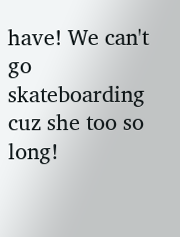have! We can't go
skateboarding cuz she too so long!